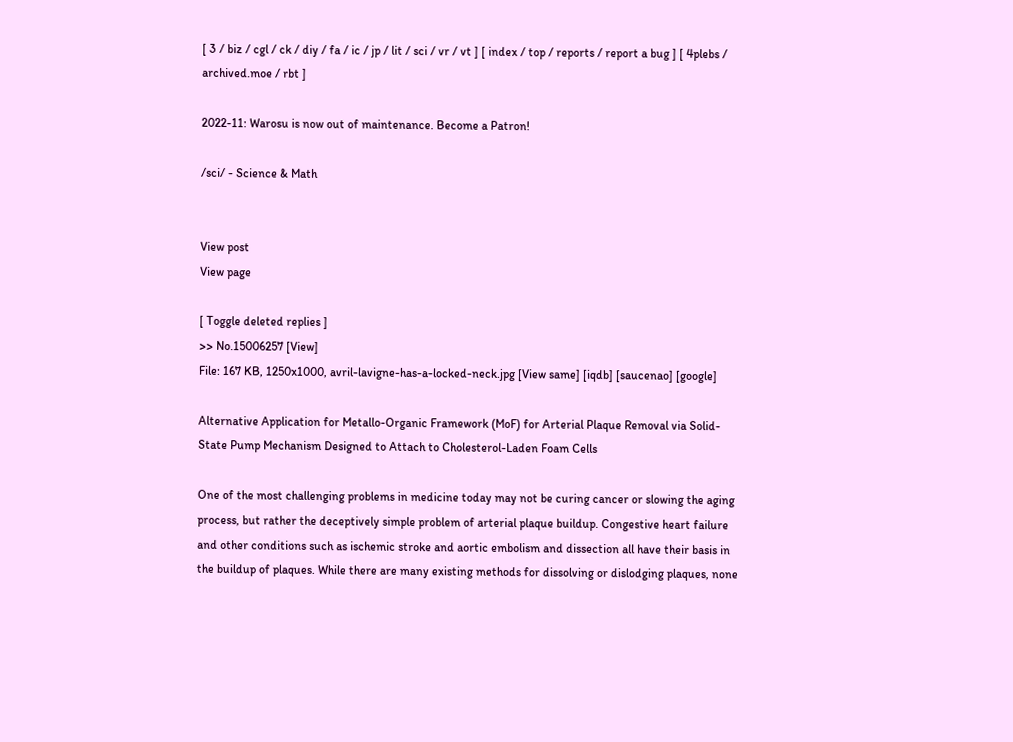[ 3 / biz / cgl / ck / diy / fa / ic / jp / lit / sci / vr / vt ] [ index / top / reports / report a bug ] [ 4plebs / archived.moe / rbt ]

2022-11: Warosu is now out of maintenance. Become a Patron!

/sci/ - Science & Math


View post
View page

[ Toggle deleted replies ]
>> No.15006257 [View]
File: 167 KB, 1250x1000, avril-lavigne-has-a-locked-neck.jpg [View same] [iqdb] [saucenao] [google]

Alternative Application for Metallo-Organic Framework (MoF) for Arterial Plaque Removal via Solid-State Pump Mechanism Designed to Attach to Cholesterol-Laden Foam Cells

One of the most challenging problems in medicine today may not be curing cancer or slowing the aging process, but rather the deceptively simple problem of arterial plaque buildup. Congestive heart failure and other conditions such as ischemic stroke and aortic embolism and dissection all have their basis in the buildup of plaques. While there are many existing methods for dissolving or dislodging plaques, none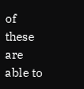of these are able to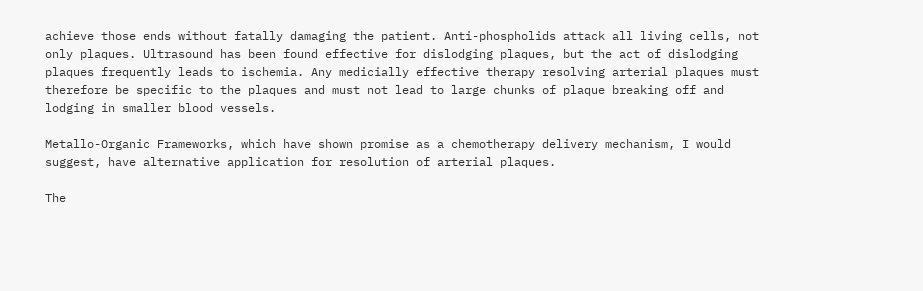achieve those ends without fatally damaging the patient. Anti-phospholids attack all living cells, not only plaques. Ultrasound has been found effective for dislodging plaques, but the act of dislodging plaques frequently leads to ischemia. Any medicially effective therapy resolving arterial plaques must therefore be specific to the plaques and must not lead to large chunks of plaque breaking off and lodging in smaller blood vessels.

Metallo-Organic Frameworks, which have shown promise as a chemotherapy delivery mechanism, I would suggest, have alternative application for resolution of arterial plaques.

The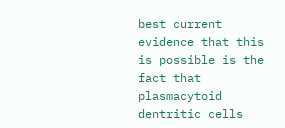best current evidence that this is possible is the fact that plasmacytoid dentritic cells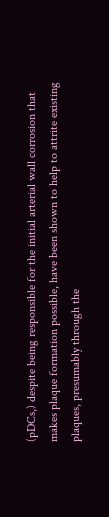(pDCs,) despite being responsible for the initial arterial wall corrosion that makes plaque formation possible, have been shown to help to attrite existing plaques, presumably through the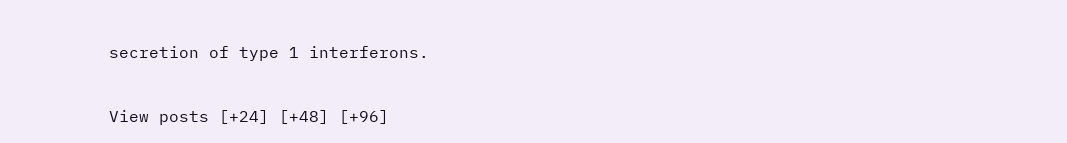secretion of type 1 interferons.

View posts [+24] [+48] [+96]